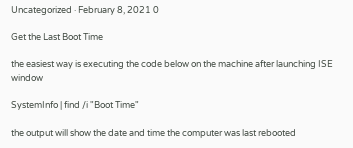Uncategorized · February 8, 2021 0

Get the Last Boot Time

the easiest way is executing the code below on the machine after launching ISE window

SystemInfo | find /i "Boot Time"

the output will show the date and time the computer was last rebooted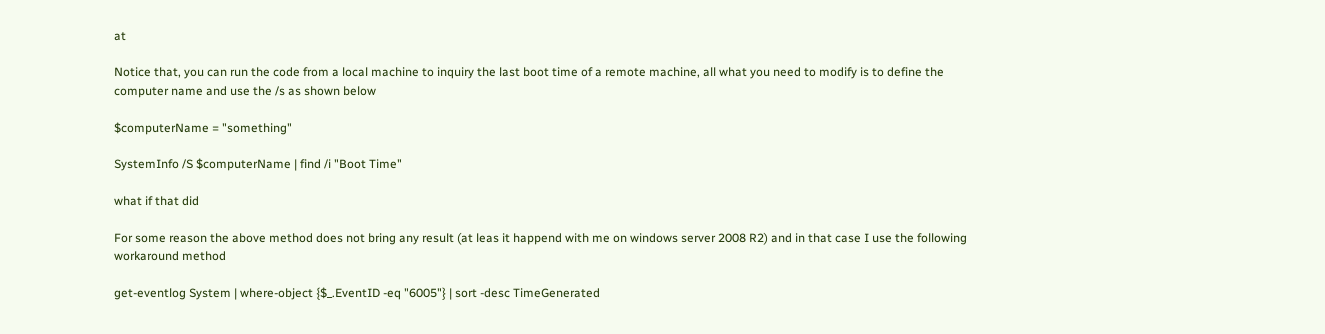at

Notice that, you can run the code from a local machine to inquiry the last boot time of a remote machine, all what you need to modify is to define the computer name and use the /s as shown below

$computerName = "something"

SystemInfo /S $computerName | find /i "Boot Time"

what if that did

For some reason the above method does not bring any result (at leas it happend with me on windows server 2008 R2) and in that case I use the following workaround method

get-eventlog System | where-object {$_.EventID -eq "6005"} | sort -desc TimeGenerated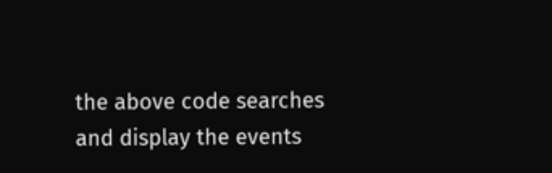the above code searches and display the events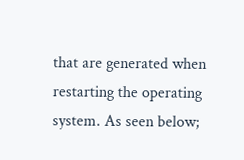that are generated when restarting the operating system. As seen below;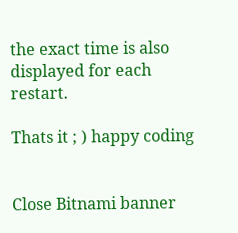the exact time is also displayed for each restart.

Thats it ; ) happy coding


Close Bitnami banner